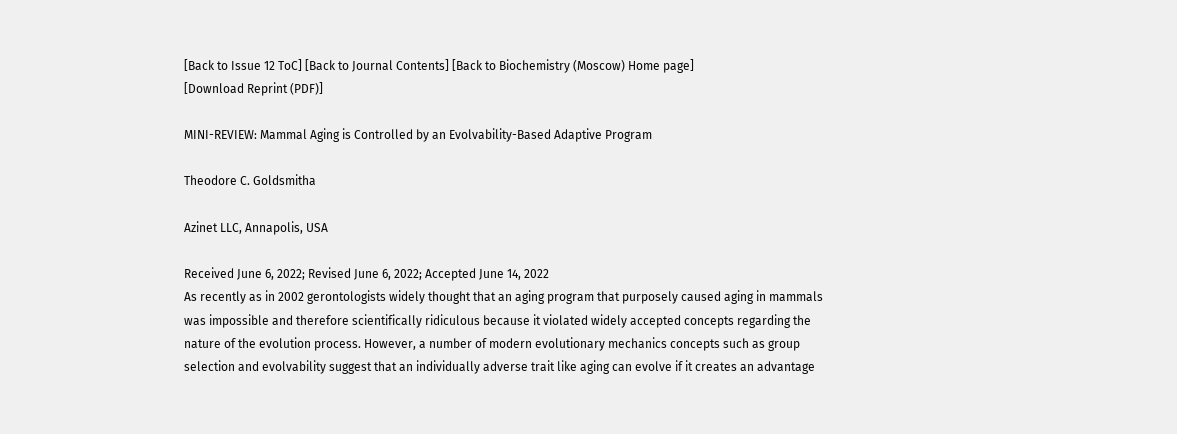[Back to Issue 12 ToC] [Back to Journal Contents] [Back to Biochemistry (Moscow) Home page]
[Download Reprint (PDF)]

MINI-REVIEW: Mammal Aging is Controlled by an Evolvability-Based Adaptive Program

Theodore C. Goldsmitha

Azinet LLC, Annapolis, USA

Received June 6, 2022; Revised June 6, 2022; Accepted June 14, 2022
As recently as in 2002 gerontologists widely thought that an aging program that purposely caused aging in mammals was impossible and therefore scientifically ridiculous because it violated widely accepted concepts regarding the nature of the evolution process. However, a number of modern evolutionary mechanics concepts such as group selection and evolvability suggest that an individually adverse trait like aging can evolve if it creates an advantage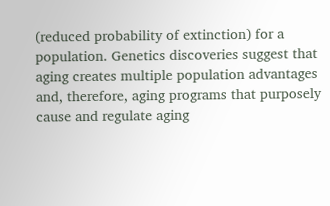(reduced probability of extinction) for a population. Genetics discoveries suggest that aging creates multiple population advantages and, therefore, aging programs that purposely cause and regulate aging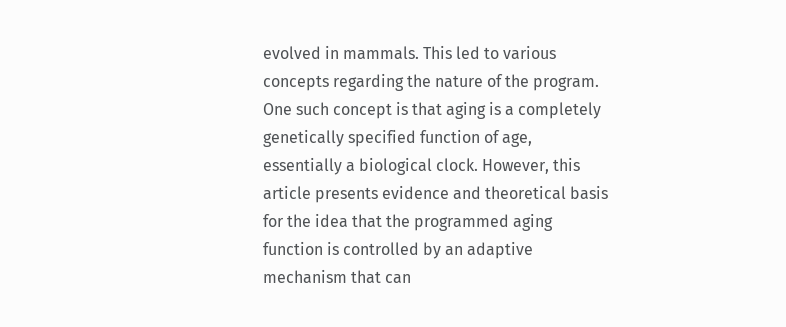evolved in mammals. This led to various concepts regarding the nature of the program. One such concept is that aging is a completely genetically specified function of age, essentially a biological clock. However, this article presents evidence and theoretical basis for the idea that the programmed aging function is controlled by an adaptive mechanism that can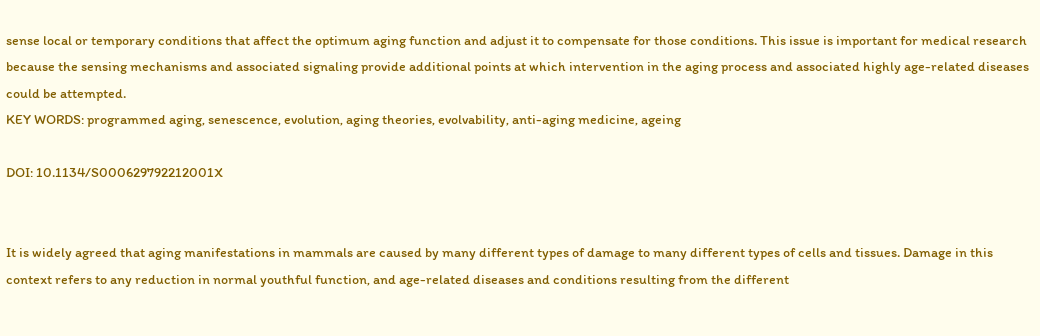sense local or temporary conditions that affect the optimum aging function and adjust it to compensate for those conditions. This issue is important for medical research because the sensing mechanisms and associated signaling provide additional points at which intervention in the aging process and associated highly age-related diseases could be attempted.
KEY WORDS: programmed aging, senescence, evolution, aging theories, evolvability, anti-aging medicine, ageing

DOI: 10.1134/S000629792212001X


It is widely agreed that aging manifestations in mammals are caused by many different types of damage to many different types of cells and tissues. Damage in this context refers to any reduction in normal youthful function, and age-related diseases and conditions resulting from the different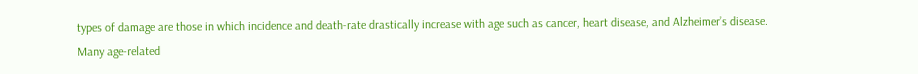types of damage are those in which incidence and death-rate drastically increase with age such as cancer, heart disease, and Alzheimer’s disease. Many age-related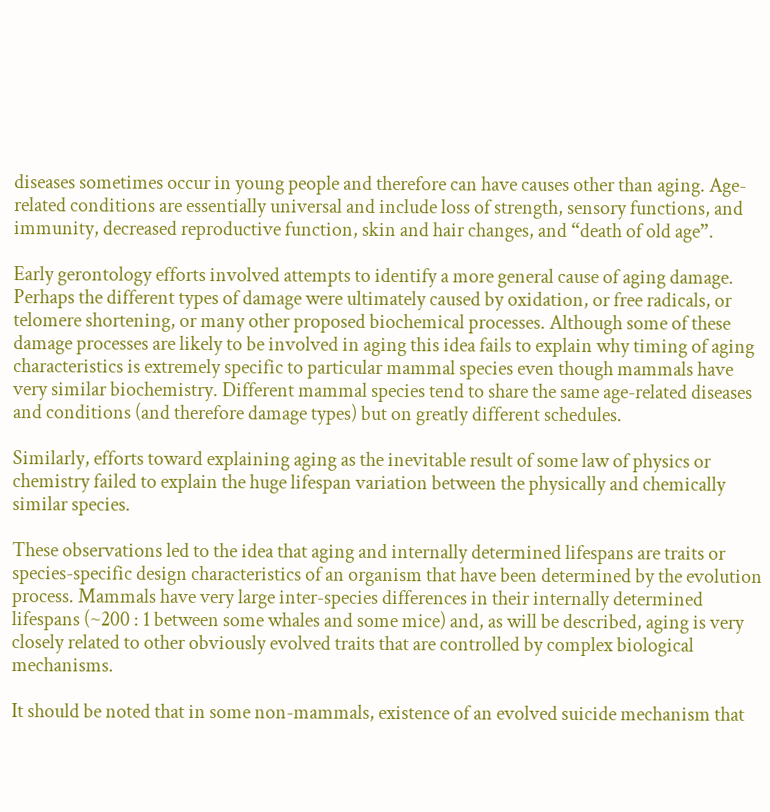diseases sometimes occur in young people and therefore can have causes other than aging. Age-related conditions are essentially universal and include loss of strength, sensory functions, and immunity, decreased reproductive function, skin and hair changes, and “death of old age”.

Early gerontology efforts involved attempts to identify a more general cause of aging damage. Perhaps the different types of damage were ultimately caused by oxidation, or free radicals, or telomere shortening, or many other proposed biochemical processes. Although some of these damage processes are likely to be involved in aging this idea fails to explain why timing of aging characteristics is extremely specific to particular mammal species even though mammals have very similar biochemistry. Different mammal species tend to share the same age-related diseases and conditions (and therefore damage types) but on greatly different schedules.

Similarly, efforts toward explaining aging as the inevitable result of some law of physics or chemistry failed to explain the huge lifespan variation between the physically and chemically similar species.

These observations led to the idea that aging and internally determined lifespans are traits or species-specific design characteristics of an organism that have been determined by the evolution process. Mammals have very large inter-species differences in their internally determined lifespans (~200 : 1 between some whales and some mice) and, as will be described, aging is very closely related to other obviously evolved traits that are controlled by complex biological mechanisms.

It should be noted that in some non-mammals, existence of an evolved suicide mechanism that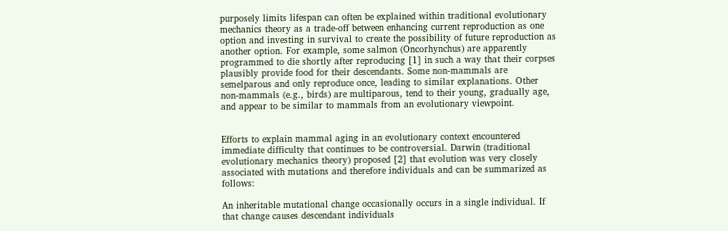purposely limits lifespan can often be explained within traditional evolutionary mechanics theory as a trade-off between enhancing current reproduction as one option and investing in survival to create the possibility of future reproduction as another option. For example, some salmon (Oncorhynchus) are apparently programmed to die shortly after reproducing [1] in such a way that their corpses plausibly provide food for their descendants. Some non-mammals are semelparous and only reproduce once, leading to similar explanations. Other non-mammals (e.g., birds) are multiparous, tend to their young, gradually age, and appear to be similar to mammals from an evolutionary viewpoint.


Efforts to explain mammal aging in an evolutionary context encountered immediate difficulty that continues to be controversial. Darwin (traditional evolutionary mechanics theory) proposed [2] that evolution was very closely associated with mutations and therefore individuals and can be summarized as follows:

An inheritable mutational change occasionally occurs in a single individual. If that change causes descendant individuals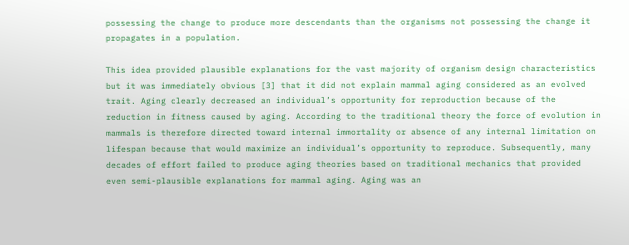possessing the change to produce more descendants than the organisms not possessing the change it propagates in a population.

This idea provided plausible explanations for the vast majority of organism design characteristics but it was immediately obvious [3] that it did not explain mammal aging considered as an evolved trait. Aging clearly decreased an individual’s opportunity for reproduction because of the reduction in fitness caused by aging. According to the traditional theory the force of evolution in mammals is therefore directed toward internal immortality or absence of any internal limitation on lifespan because that would maximize an individual’s opportunity to reproduce. Subsequently, many decades of effort failed to produce aging theories based on traditional mechanics that provided even semi-plausible explanations for mammal aging. Aging was an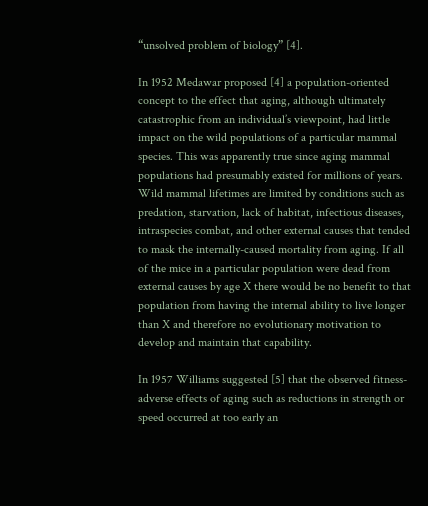“unsolved problem of biology” [4].

In 1952 Medawar proposed [4] a population-oriented concept to the effect that aging, although ultimately catastrophic from an individual’s viewpoint, had little impact on the wild populations of a particular mammal species. This was apparently true since aging mammal populations had presumably existed for millions of years. Wild mammal lifetimes are limited by conditions such as predation, starvation, lack of habitat, infectious diseases, intraspecies combat, and other external causes that tended to mask the internally-caused mortality from aging. If all of the mice in a particular population were dead from external causes by age X there would be no benefit to that population from having the internal ability to live longer than X and therefore no evolutionary motivation to develop and maintain that capability.

In 1957 Williams suggested [5] that the observed fitness-adverse effects of aging such as reductions in strength or speed occurred at too early an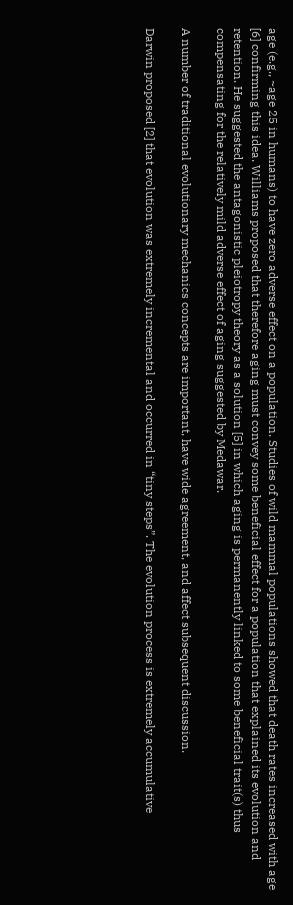age (e.g., ~age 25 in humans) to have zero adverse effect on a population. Studies of wild mammal populations showed that death rates increased with age [6] confirming this idea. Williams proposed that therefore aging must convey some beneficial effect for a population that explained its evolution and retention. He suggested the antagonistic pleiotropy theory as a solution [5] in which aging is permanently linked to some beneficial trait(s) thus compensating for the relatively mild adverse effect of aging suggested by Medawar.

A number of traditional evolutionary mechanics concepts are important, have wide agreement, and affect subsequent discussion.

Darwin proposed [2] that evolution was extremely incremental and occurred in “tiny steps”. The evolution process is extremely accumulative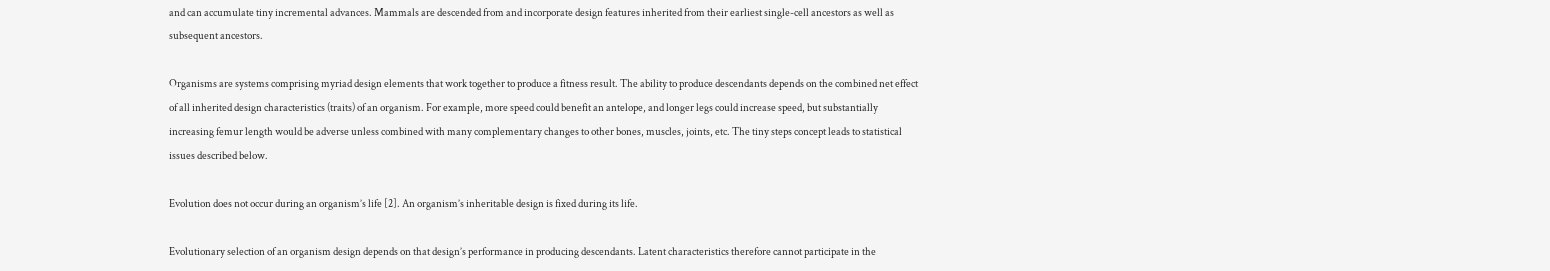and can accumulate tiny incremental advances. Mammals are descended from and incorporate design features inherited from their earliest single-cell ancestors as well as subsequent ancestors.

Organisms are systems comprising myriad design elements that work together to produce a fitness result. The ability to produce descendants depends on the combined net effect of all inherited design characteristics (traits) of an organism. For example, more speed could benefit an antelope, and longer legs could increase speed, but substantially increasing femur length would be adverse unless combined with many complementary changes to other bones, muscles, joints, etc. The tiny steps concept leads to statistical issues described below.

Evolution does not occur during an organism’s life [2]. An organism’s inheritable design is fixed during its life.

Evolutionary selection of an organism design depends on that design’s performance in producing descendants. Latent characteristics therefore cannot participate in the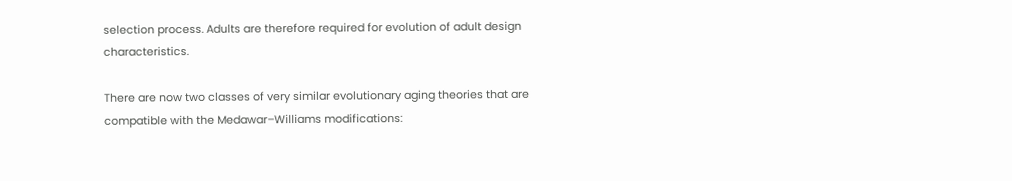selection process. Adults are therefore required for evolution of adult design characteristics.

There are now two classes of very similar evolutionary aging theories that are compatible with the Medawar–Williams modifications: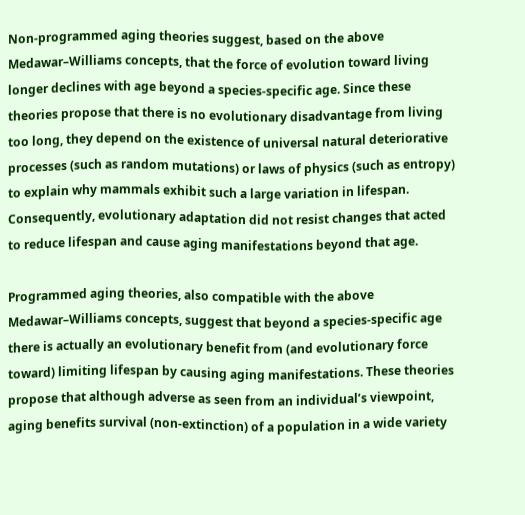Non-programmed aging theories suggest, based on the above Medawar–Williams concepts, that the force of evolution toward living longer declines with age beyond a species-specific age. Since these theories propose that there is no evolutionary disadvantage from living too long, they depend on the existence of universal natural deteriorative processes (such as random mutations) or laws of physics (such as entropy) to explain why mammals exhibit such a large variation in lifespan. Consequently, evolutionary adaptation did not resist changes that acted to reduce lifespan and cause aging manifestations beyond that age.

Programmed aging theories, also compatible with the above Medawar–Williams concepts, suggest that beyond a species-specific age there is actually an evolutionary benefit from (and evolutionary force toward) limiting lifespan by causing aging manifestations. These theories propose that although adverse as seen from an individual’s viewpoint, aging benefits survival (non-extinction) of a population in a wide variety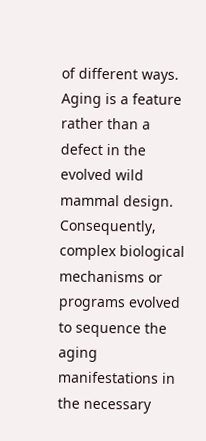of different ways. Aging is a feature rather than a defect in the evolved wild mammal design. Consequently, complex biological mechanisms or programs evolved to sequence the aging manifestations in the necessary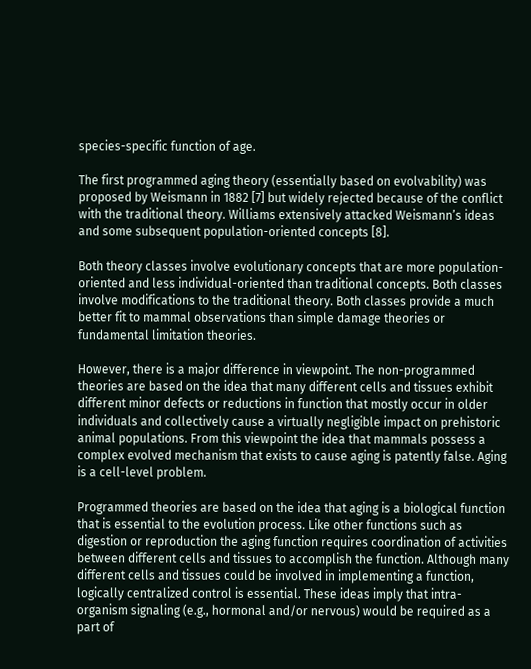species-specific function of age.

The first programmed aging theory (essentially based on evolvability) was proposed by Weismann in 1882 [7] but widely rejected because of the conflict with the traditional theory. Williams extensively attacked Weismann’s ideas and some subsequent population-oriented concepts [8].

Both theory classes involve evolutionary concepts that are more population-oriented and less individual-oriented than traditional concepts. Both classes involve modifications to the traditional theory. Both classes provide a much better fit to mammal observations than simple damage theories or fundamental limitation theories.

However, there is a major difference in viewpoint. The non-programmed theories are based on the idea that many different cells and tissues exhibit different minor defects or reductions in function that mostly occur in older individuals and collectively cause a virtually negligible impact on prehistoric animal populations. From this viewpoint the idea that mammals possess a complex evolved mechanism that exists to cause aging is patently false. Aging is a cell-level problem.

Programmed theories are based on the idea that aging is a biological function that is essential to the evolution process. Like other functions such as digestion or reproduction the aging function requires coordination of activities between different cells and tissues to accomplish the function. Although many different cells and tissues could be involved in implementing a function, logically centralized control is essential. These ideas imply that intra-organism signaling (e.g., hormonal and/or nervous) would be required as a part of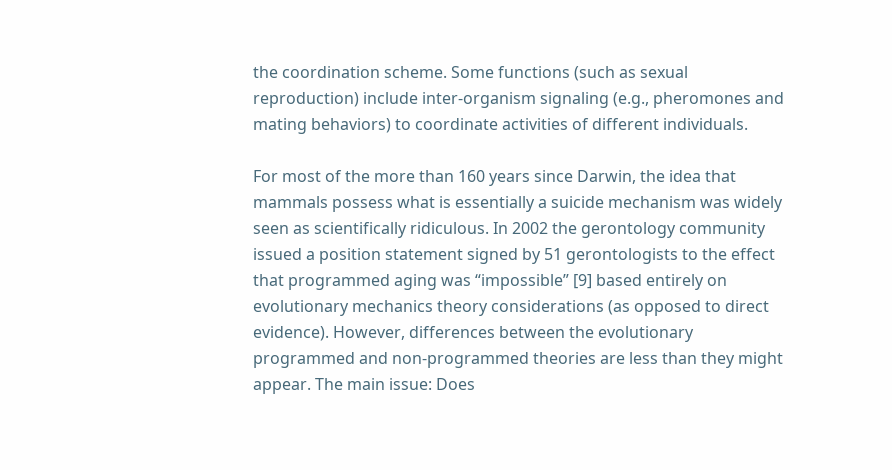the coordination scheme. Some functions (such as sexual reproduction) include inter-organism signaling (e.g., pheromones and mating behaviors) to coordinate activities of different individuals.

For most of the more than 160 years since Darwin, the idea that mammals possess what is essentially a suicide mechanism was widely seen as scientifically ridiculous. In 2002 the gerontology community issued a position statement signed by 51 gerontologists to the effect that programmed aging was “impossible” [9] based entirely on evolutionary mechanics theory considerations (as opposed to direct evidence). However, differences between the evolutionary programmed and non-programmed theories are less than they might appear. The main issue: Does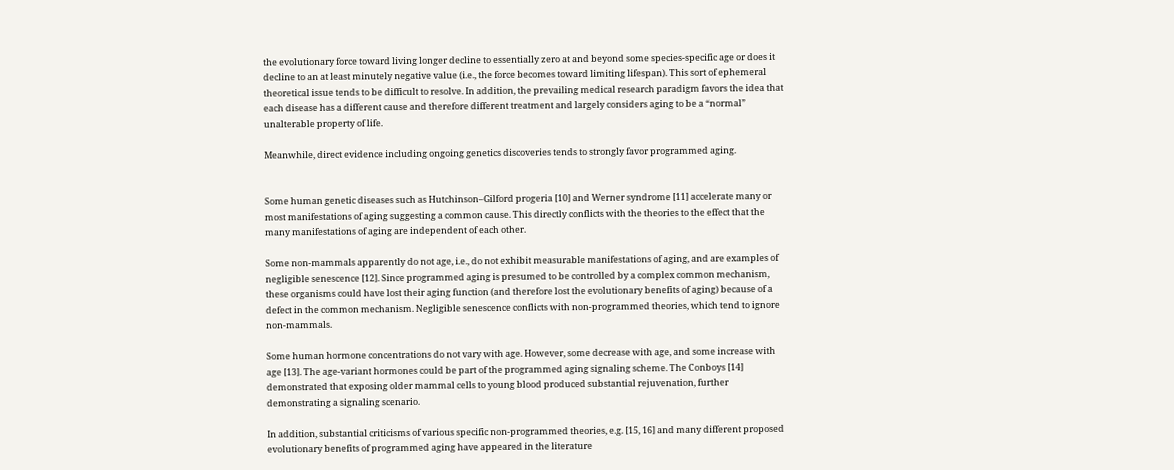the evolutionary force toward living longer decline to essentially zero at and beyond some species-specific age or does it decline to an at least minutely negative value (i.e., the force becomes toward limiting lifespan). This sort of ephemeral theoretical issue tends to be difficult to resolve. In addition, the prevailing medical research paradigm favors the idea that each disease has a different cause and therefore different treatment and largely considers aging to be a “normal” unalterable property of life.

Meanwhile, direct evidence including ongoing genetics discoveries tends to strongly favor programmed aging.


Some human genetic diseases such as Hutchinson–Gilford progeria [10] and Werner syndrome [11] accelerate many or most manifestations of aging suggesting a common cause. This directly conflicts with the theories to the effect that the many manifestations of aging are independent of each other.

Some non-mammals apparently do not age, i.e., do not exhibit measurable manifestations of aging, and are examples of negligible senescence [12]. Since programmed aging is presumed to be controlled by a complex common mechanism, these organisms could have lost their aging function (and therefore lost the evolutionary benefits of aging) because of a defect in the common mechanism. Negligible senescence conflicts with non-programmed theories, which tend to ignore non-mammals.

Some human hormone concentrations do not vary with age. However, some decrease with age, and some increase with age [13]. The age-variant hormones could be part of the programmed aging signaling scheme. The Conboys [14] demonstrated that exposing older mammal cells to young blood produced substantial rejuvenation, further demonstrating a signaling scenario.

In addition, substantial criticisms of various specific non-programmed theories, e.g. [15, 16] and many different proposed evolutionary benefits of programmed aging have appeared in the literature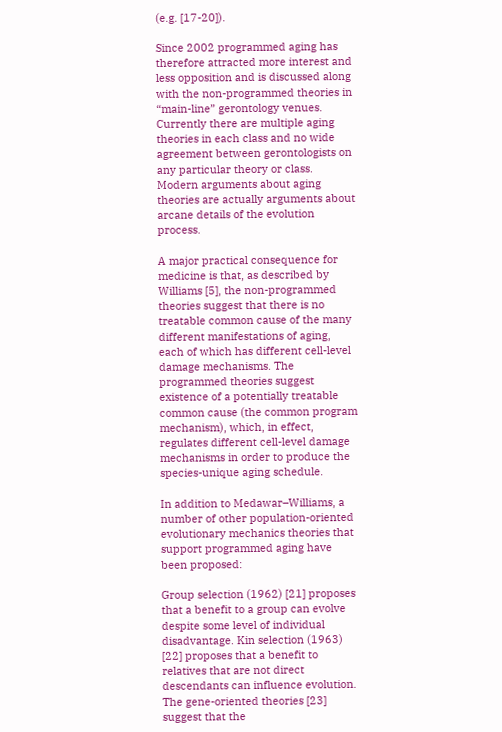(e.g. [17-20]).

Since 2002 programmed aging has therefore attracted more interest and less opposition and is discussed along with the non-programmed theories in “main-line” gerontology venues. Currently there are multiple aging theories in each class and no wide agreement between gerontologists on any particular theory or class. Modern arguments about aging theories are actually arguments about arcane details of the evolution process.

A major practical consequence for medicine is that, as described by Williams [5], the non-programmed theories suggest that there is no treatable common cause of the many different manifestations of aging, each of which has different cell-level damage mechanisms. The programmed theories suggest existence of a potentially treatable common cause (the common program mechanism), which, in effect, regulates different cell-level damage mechanisms in order to produce the species-unique aging schedule.

In addition to Medawar–Williams, a number of other population-oriented evolutionary mechanics theories that support programmed aging have been proposed:

Group selection (1962) [21] proposes that a benefit to a group can evolve despite some level of individual disadvantage. Kin selection (1963) [22] proposes that a benefit to relatives that are not direct descendants can influence evolution. The gene-oriented theories [23] suggest that the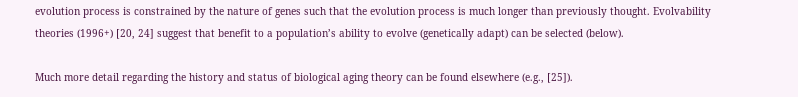evolution process is constrained by the nature of genes such that the evolution process is much longer than previously thought. Evolvability theories (1996+) [20, 24] suggest that benefit to a population’s ability to evolve (genetically adapt) can be selected (below).

Much more detail regarding the history and status of biological aging theory can be found elsewhere (e.g., [25]).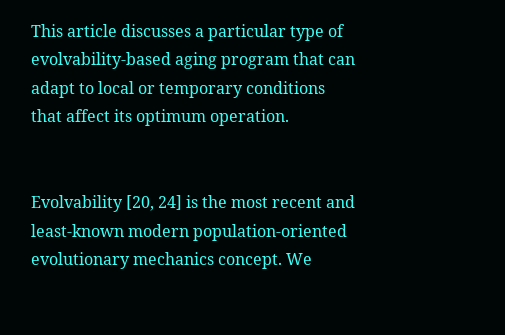This article discusses a particular type of evolvability-based aging program that can adapt to local or temporary conditions that affect its optimum operation.


Evolvability [20, 24] is the most recent and least-known modern population-oriented evolutionary mechanics concept. We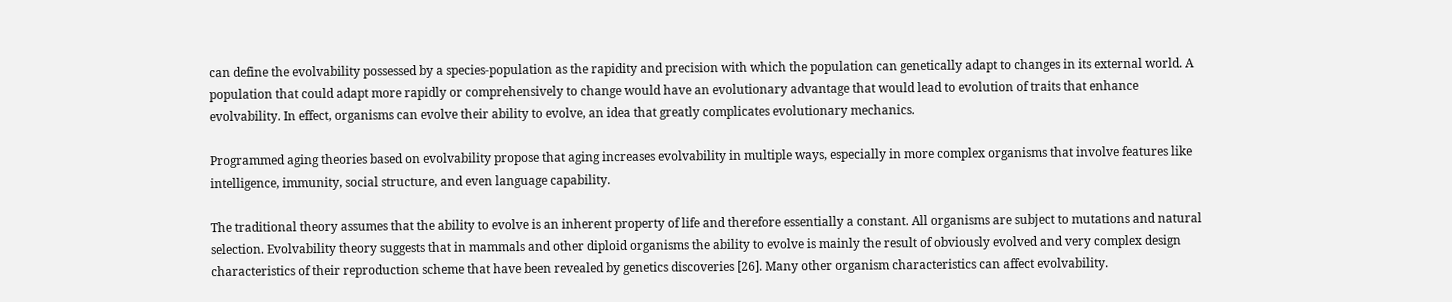can define the evolvability possessed by a species-population as the rapidity and precision with which the population can genetically adapt to changes in its external world. A population that could adapt more rapidly or comprehensively to change would have an evolutionary advantage that would lead to evolution of traits that enhance evolvability. In effect, organisms can evolve their ability to evolve, an idea that greatly complicates evolutionary mechanics.

Programmed aging theories based on evolvability propose that aging increases evolvability in multiple ways, especially in more complex organisms that involve features like intelligence, immunity, social structure, and even language capability.

The traditional theory assumes that the ability to evolve is an inherent property of life and therefore essentially a constant. All organisms are subject to mutations and natural selection. Evolvability theory suggests that in mammals and other diploid organisms the ability to evolve is mainly the result of obviously evolved and very complex design characteristics of their reproduction scheme that have been revealed by genetics discoveries [26]. Many other organism characteristics can affect evolvability.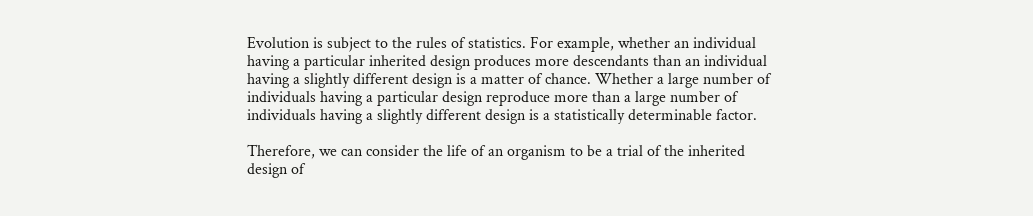Evolution is subject to the rules of statistics. For example, whether an individual having a particular inherited design produces more descendants than an individual having a slightly different design is a matter of chance. Whether a large number of individuals having a particular design reproduce more than a large number of individuals having a slightly different design is a statistically determinable factor.

Therefore, we can consider the life of an organism to be a trial of the inherited design of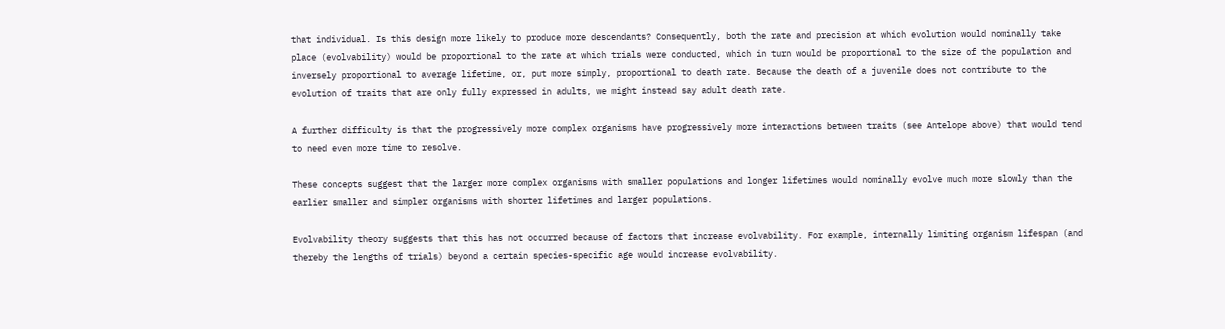that individual. Is this design more likely to produce more descendants? Consequently, both the rate and precision at which evolution would nominally take place (evolvability) would be proportional to the rate at which trials were conducted, which in turn would be proportional to the size of the population and inversely proportional to average lifetime, or, put more simply, proportional to death rate. Because the death of a juvenile does not contribute to the evolution of traits that are only fully expressed in adults, we might instead say adult death rate.

A further difficulty is that the progressively more complex organisms have progressively more interactions between traits (see Antelope above) that would tend to need even more time to resolve.

These concepts suggest that the larger more complex organisms with smaller populations and longer lifetimes would nominally evolve much more slowly than the earlier smaller and simpler organisms with shorter lifetimes and larger populations.

Evolvability theory suggests that this has not occurred because of factors that increase evolvability. For example, internally limiting organism lifespan (and thereby the lengths of trials) beyond a certain species-specific age would increase evolvability.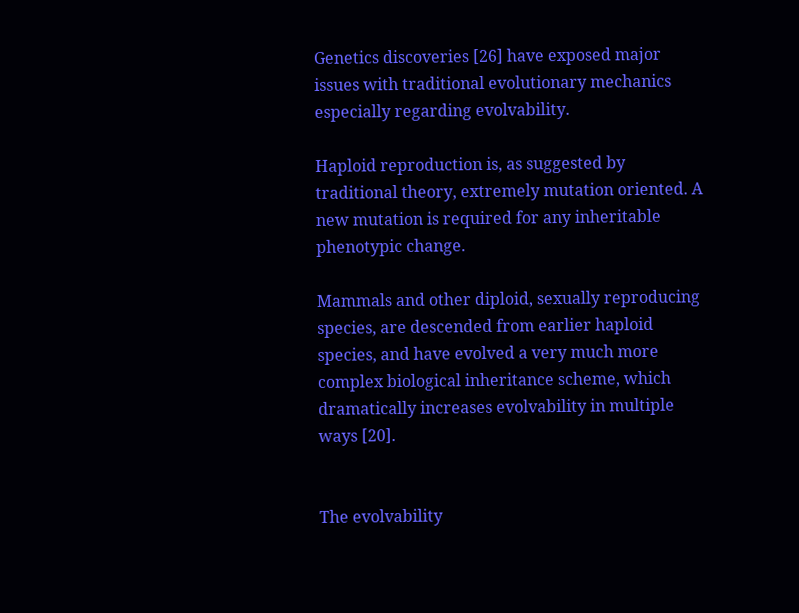Genetics discoveries [26] have exposed major issues with traditional evolutionary mechanics especially regarding evolvability.

Haploid reproduction is, as suggested by traditional theory, extremely mutation oriented. A new mutation is required for any inheritable phenotypic change.

Mammals and other diploid, sexually reproducing species, are descended from earlier haploid species, and have evolved a very much more complex biological inheritance scheme, which dramatically increases evolvability in multiple ways [20].


The evolvability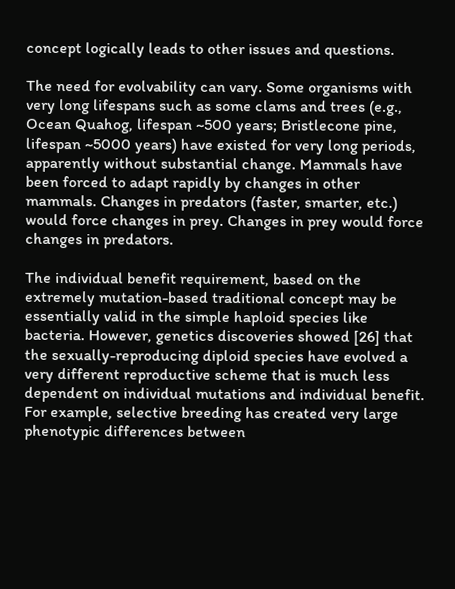concept logically leads to other issues and questions.

The need for evolvability can vary. Some organisms with very long lifespans such as some clams and trees (e.g., Ocean Quahog, lifespan ~500 years; Bristlecone pine, lifespan ~5000 years) have existed for very long periods, apparently without substantial change. Mammals have been forced to adapt rapidly by changes in other mammals. Changes in predators (faster, smarter, etc.) would force changes in prey. Changes in prey would force changes in predators.

The individual benefit requirement, based on the extremely mutation-based traditional concept may be essentially valid in the simple haploid species like bacteria. However, genetics discoveries showed [26] that the sexually-reproducing diploid species have evolved a very different reproductive scheme that is much less dependent on individual mutations and individual benefit. For example, selective breeding has created very large phenotypic differences between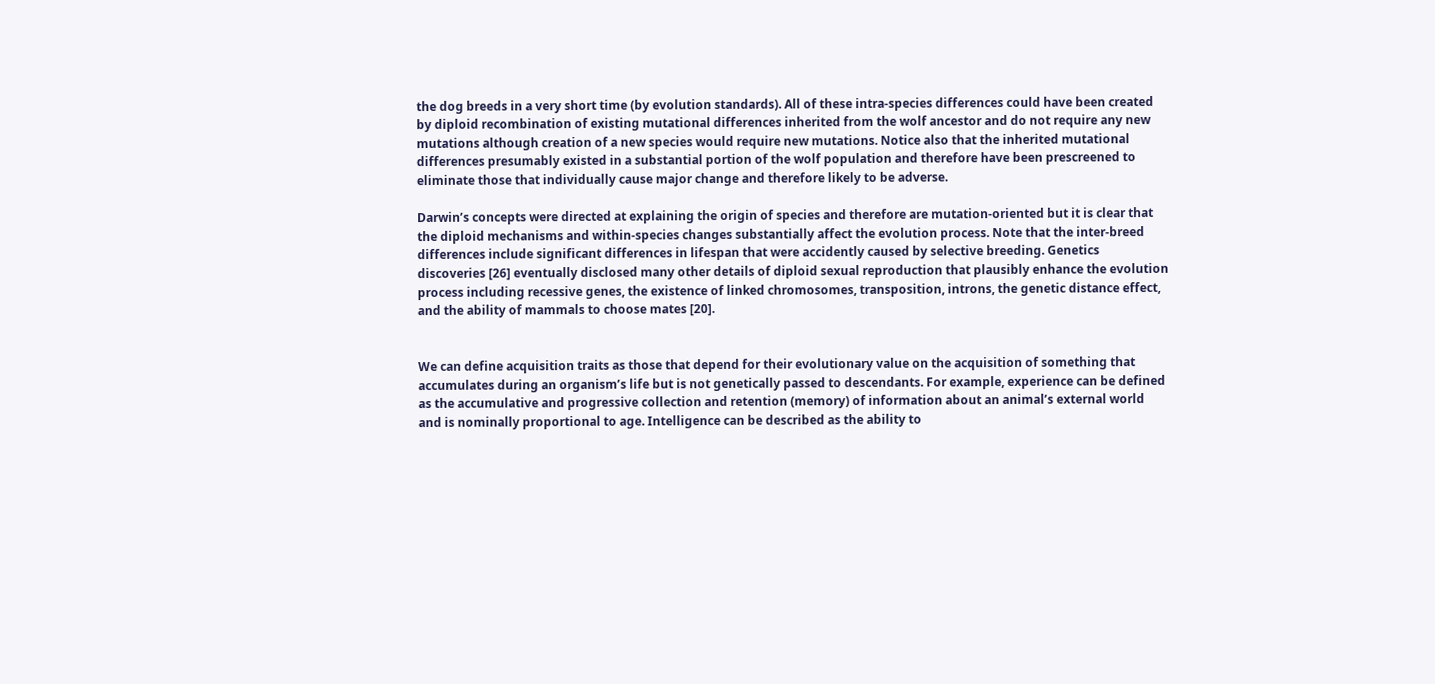the dog breeds in a very short time (by evolution standards). All of these intra-species differences could have been created by diploid recombination of existing mutational differences inherited from the wolf ancestor and do not require any new mutations although creation of a new species would require new mutations. Notice also that the inherited mutational differences presumably existed in a substantial portion of the wolf population and therefore have been prescreened to eliminate those that individually cause major change and therefore likely to be adverse.

Darwin’s concepts were directed at explaining the origin of species and therefore are mutation-oriented but it is clear that the diploid mechanisms and within-species changes substantially affect the evolution process. Note that the inter-breed differences include significant differences in lifespan that were accidently caused by selective breeding. Genetics discoveries [26] eventually disclosed many other details of diploid sexual reproduction that plausibly enhance the evolution process including recessive genes, the existence of linked chromosomes, transposition, introns, the genetic distance effect, and the ability of mammals to choose mates [20].


We can define acquisition traits as those that depend for their evolutionary value on the acquisition of something that accumulates during an organism’s life but is not genetically passed to descendants. For example, experience can be defined as the accumulative and progressive collection and retention (memory) of information about an animal’s external world and is nominally proportional to age. Intelligence can be described as the ability to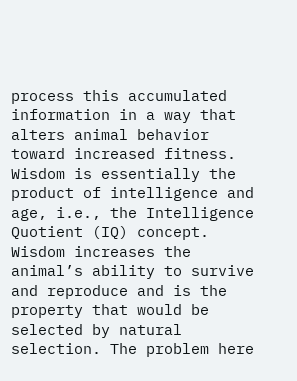process this accumulated information in a way that alters animal behavior toward increased fitness. Wisdom is essentially the product of intelligence and age, i.e., the Intelligence Quotient (IQ) concept. Wisdom increases the animal’s ability to survive and reproduce and is the property that would be selected by natural selection. The problem here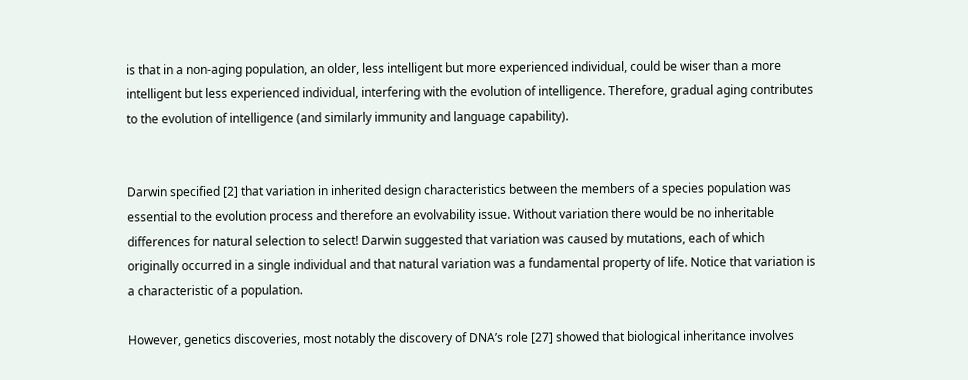is that in a non-aging population, an older, less intelligent but more experienced individual, could be wiser than a more intelligent but less experienced individual, interfering with the evolution of intelligence. Therefore, gradual aging contributes to the evolution of intelligence (and similarly immunity and language capability).


Darwin specified [2] that variation in inherited design characteristics between the members of a species population was essential to the evolution process and therefore an evolvability issue. Without variation there would be no inheritable differences for natural selection to select! Darwin suggested that variation was caused by mutations, each of which originally occurred in a single individual and that natural variation was a fundamental property of life. Notice that variation is a characteristic of a population.

However, genetics discoveries, most notably the discovery of DNA’s role [27] showed that biological inheritance involves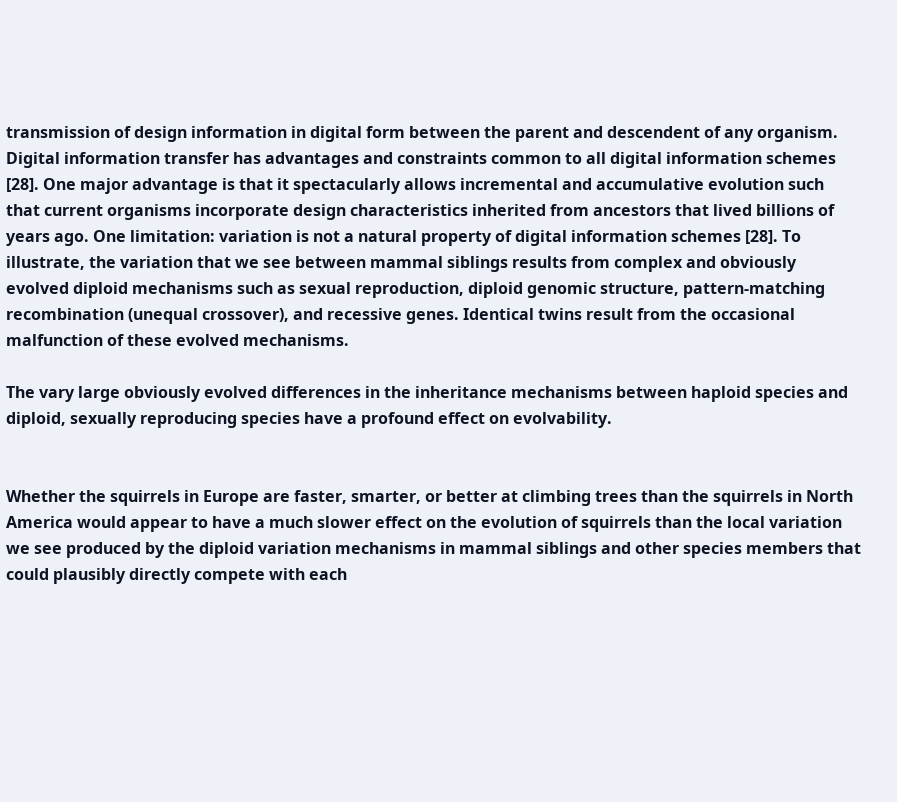transmission of design information in digital form between the parent and descendent of any organism. Digital information transfer has advantages and constraints common to all digital information schemes [28]. One major advantage is that it spectacularly allows incremental and accumulative evolution such that current organisms incorporate design characteristics inherited from ancestors that lived billions of years ago. One limitation: variation is not a natural property of digital information schemes [28]. To illustrate, the variation that we see between mammal siblings results from complex and obviously evolved diploid mechanisms such as sexual reproduction, diploid genomic structure, pattern-matching recombination (unequal crossover), and recessive genes. Identical twins result from the occasional malfunction of these evolved mechanisms.

The vary large obviously evolved differences in the inheritance mechanisms between haploid species and diploid, sexually reproducing species have a profound effect on evolvability.


Whether the squirrels in Europe are faster, smarter, or better at climbing trees than the squirrels in North America would appear to have a much slower effect on the evolution of squirrels than the local variation we see produced by the diploid variation mechanisms in mammal siblings and other species members that could plausibly directly compete with each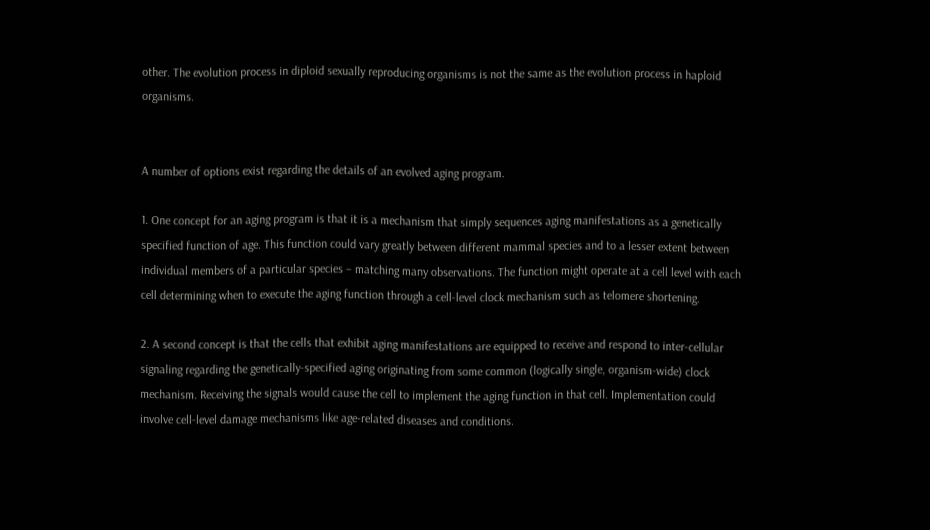other. The evolution process in diploid sexually reproducing organisms is not the same as the evolution process in haploid organisms.


A number of options exist regarding the details of an evolved aging program.

1. One concept for an aging program is that it is a mechanism that simply sequences aging manifestations as a genetically specified function of age. This function could vary greatly between different mammal species and to a lesser extent between individual members of a particular species – matching many observations. The function might operate at a cell level with each cell determining when to execute the aging function through a cell-level clock mechanism such as telomere shortening.

2. A second concept is that the cells that exhibit aging manifestations are equipped to receive and respond to inter-cellular signaling regarding the genetically-specified aging originating from some common (logically single, organism-wide) clock mechanism. Receiving the signals would cause the cell to implement the aging function in that cell. Implementation could involve cell-level damage mechanisms like age-related diseases and conditions.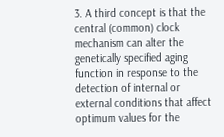3. A third concept is that the central (common) clock mechanism can alter the genetically specified aging function in response to the detection of internal or external conditions that affect optimum values for the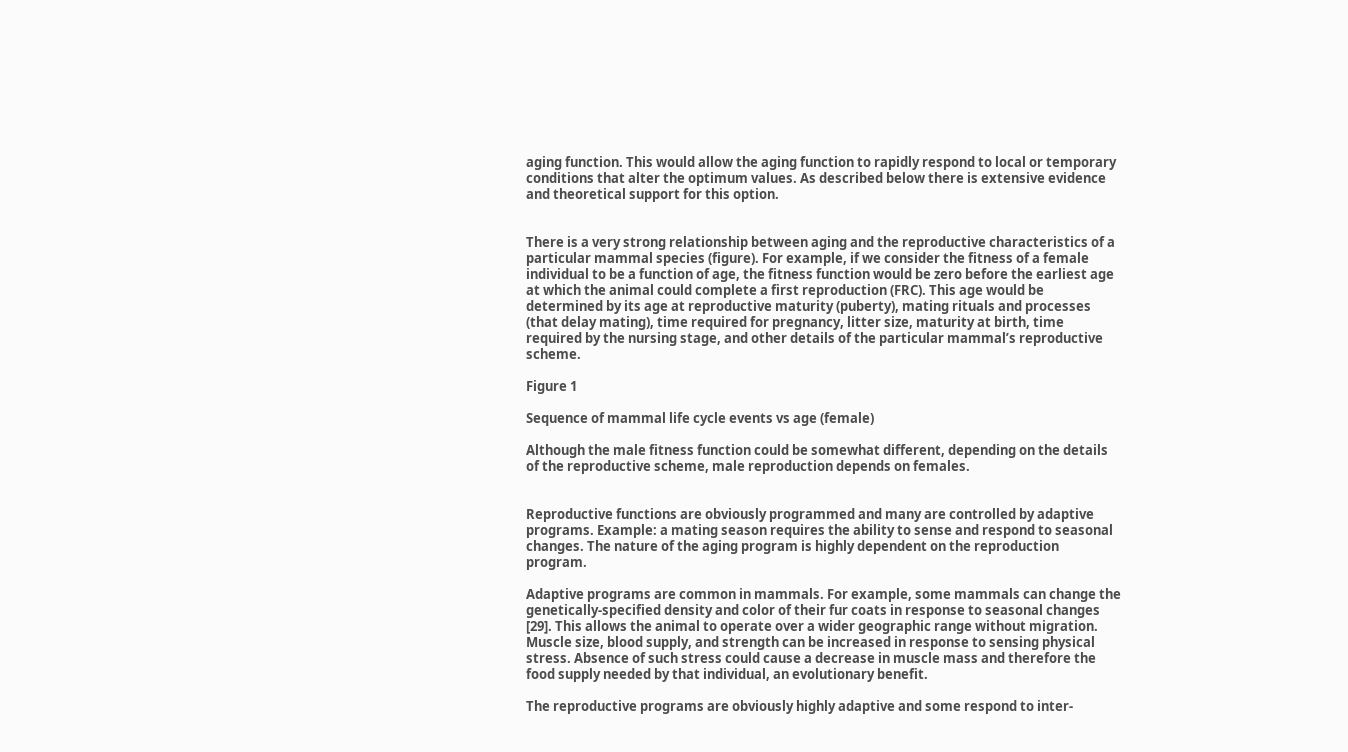aging function. This would allow the aging function to rapidly respond to local or temporary conditions that alter the optimum values. As described below there is extensive evidence and theoretical support for this option.


There is a very strong relationship between aging and the reproductive characteristics of a particular mammal species (figure). For example, if we consider the fitness of a female individual to be a function of age, the fitness function would be zero before the earliest age at which the animal could complete a first reproduction (FRC). This age would be determined by its age at reproductive maturity (puberty), mating rituals and processes (that delay mating), time required for pregnancy, litter size, maturity at birth, time required by the nursing stage, and other details of the particular mammal’s reproductive scheme.

Figure 1

Sequence of mammal life cycle events vs age (female)

Although the male fitness function could be somewhat different, depending on the details of the reproductive scheme, male reproduction depends on females.


Reproductive functions are obviously programmed and many are controlled by adaptive programs. Example: a mating season requires the ability to sense and respond to seasonal changes. The nature of the aging program is highly dependent on the reproduction program.

Adaptive programs are common in mammals. For example, some mammals can change the genetically-specified density and color of their fur coats in response to seasonal changes [29]. This allows the animal to operate over a wider geographic range without migration. Muscle size, blood supply, and strength can be increased in response to sensing physical stress. Absence of such stress could cause a decrease in muscle mass and therefore the food supply needed by that individual, an evolutionary benefit.

The reproductive programs are obviously highly adaptive and some respond to inter-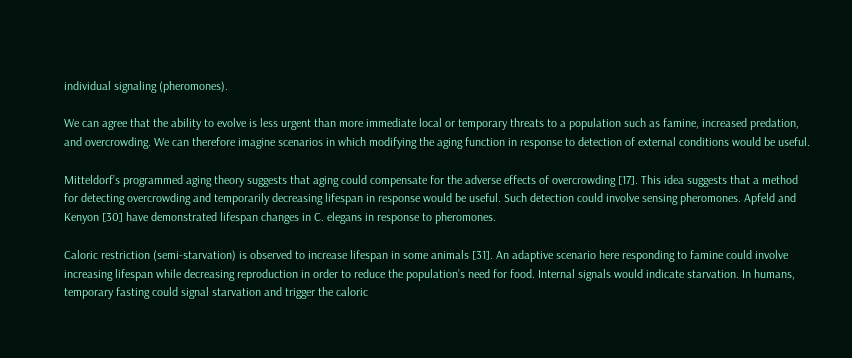individual signaling (pheromones).

We can agree that the ability to evolve is less urgent than more immediate local or temporary threats to a population such as famine, increased predation, and overcrowding. We can therefore imagine scenarios in which modifying the aging function in response to detection of external conditions would be useful.

Mitteldorf’s programmed aging theory suggests that aging could compensate for the adverse effects of overcrowding [17]. This idea suggests that a method for detecting overcrowding and temporarily decreasing lifespan in response would be useful. Such detection could involve sensing pheromones. Apfeld and Kenyon [30] have demonstrated lifespan changes in C. elegans in response to pheromones.

Caloric restriction (semi-starvation) is observed to increase lifespan in some animals [31]. An adaptive scenario here responding to famine could involve increasing lifespan while decreasing reproduction in order to reduce the population’s need for food. Internal signals would indicate starvation. In humans, temporary fasting could signal starvation and trigger the caloric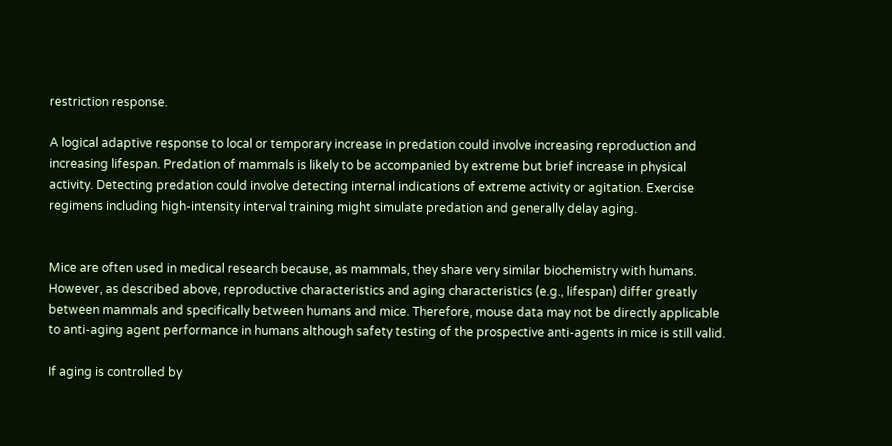restriction response.

A logical adaptive response to local or temporary increase in predation could involve increasing reproduction and increasing lifespan. Predation of mammals is likely to be accompanied by extreme but brief increase in physical activity. Detecting predation could involve detecting internal indications of extreme activity or agitation. Exercise regimens including high-intensity interval training might simulate predation and generally delay aging.


Mice are often used in medical research because, as mammals, they share very similar biochemistry with humans. However, as described above, reproductive characteristics and aging characteristics (e.g., lifespan) differ greatly between mammals and specifically between humans and mice. Therefore, mouse data may not be directly applicable to anti-aging agent performance in humans although safety testing of the prospective anti-agents in mice is still valid.

If aging is controlled by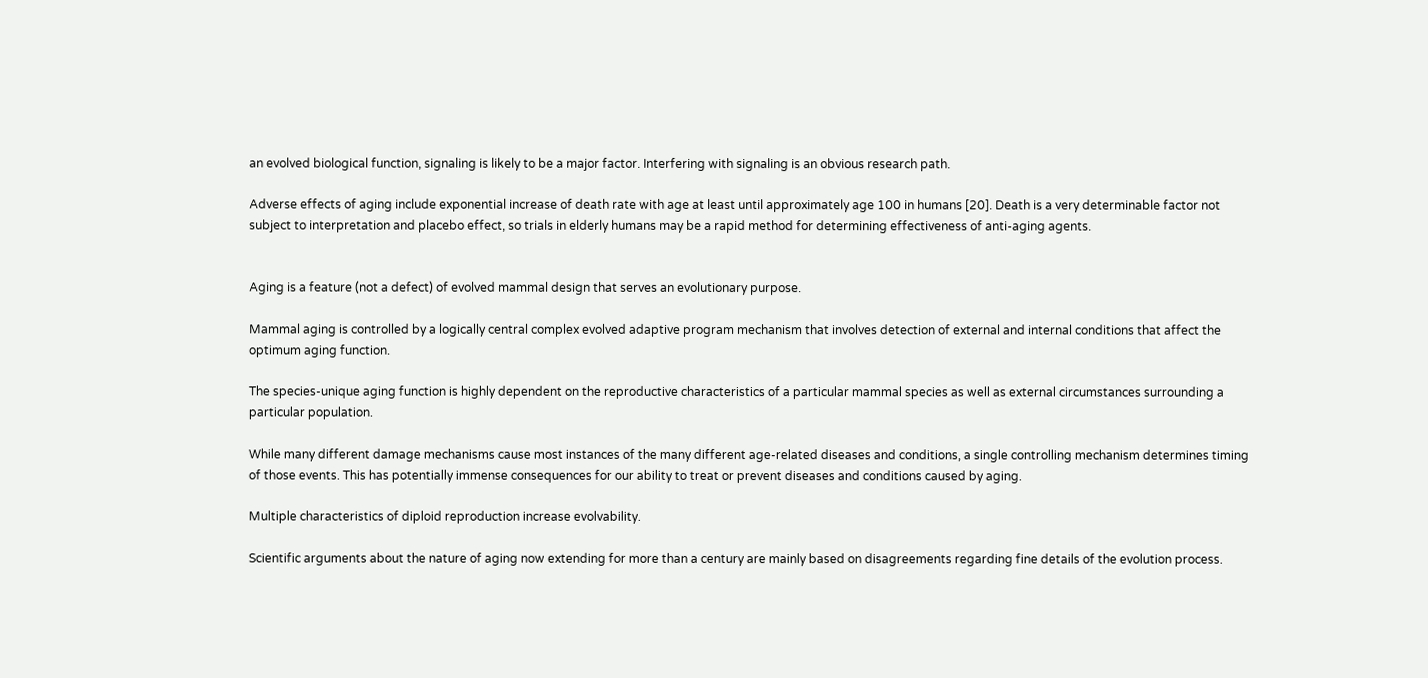an evolved biological function, signaling is likely to be a major factor. Interfering with signaling is an obvious research path.

Adverse effects of aging include exponential increase of death rate with age at least until approximately age 100 in humans [20]. Death is a very determinable factor not subject to interpretation and placebo effect, so trials in elderly humans may be a rapid method for determining effectiveness of anti-aging agents.


Aging is a feature (not a defect) of evolved mammal design that serves an evolutionary purpose.

Mammal aging is controlled by a logically central complex evolved adaptive program mechanism that involves detection of external and internal conditions that affect the optimum aging function.

The species-unique aging function is highly dependent on the reproductive characteristics of a particular mammal species as well as external circumstances surrounding a particular population.

While many different damage mechanisms cause most instances of the many different age-related diseases and conditions, a single controlling mechanism determines timing of those events. This has potentially immense consequences for our ability to treat or prevent diseases and conditions caused by aging.

Multiple characteristics of diploid reproduction increase evolvability.

Scientific arguments about the nature of aging now extending for more than a century are mainly based on disagreements regarding fine details of the evolution process.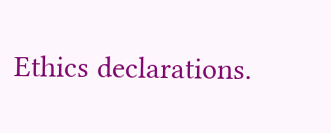Ethics declarations.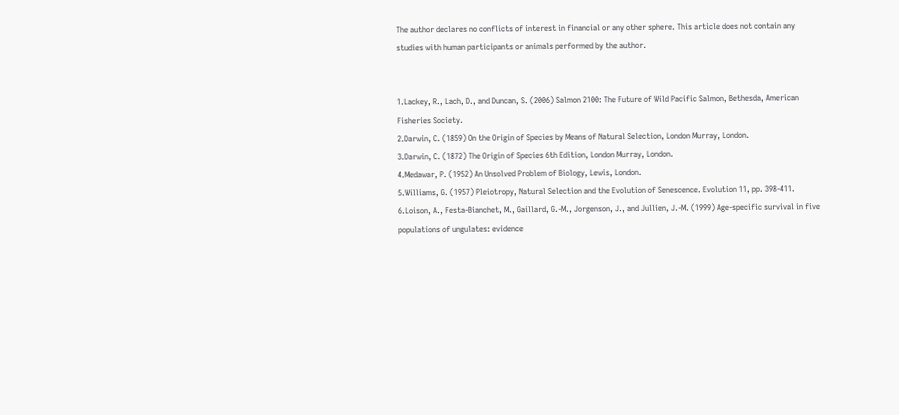The author declares no conflicts of interest in financial or any other sphere. This article does not contain any studies with human participants or animals performed by the author.


1.Lackey, R., Lach, D., and Duncan, S. (2006) Salmon 2100: The Future of Wild Pacific Salmon, Bethesda, American Fisheries Society.
2.Darwin, C. (1859) On the Origin of Species by Means of Natural Selection, London Murray, London.
3.Darwin, C. (1872) The Origin of Species 6th Edition, London Murray, London.
4.Medawar, P. (1952) An Unsolved Problem of Biology, Lewis, London.
5.Williams, G. (1957) Pleiotropy, Natural Selection and the Evolution of Senescence. Evolution 11, pp. 398-411.
6.Loison, A., Festa-Bianchet, M., Gaillard, G.-M., Jorgenson, J., and Jullien, J.-M. (1999) Age-specific survival in five populations of ungulates: evidence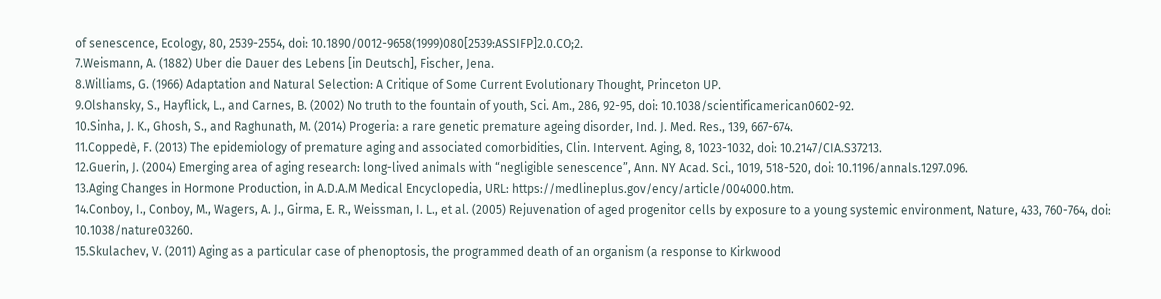of senescence, Ecology, 80, 2539-2554, doi: 10.1890/0012-9658(1999)080[2539:ASSIFP]2.0.CO;2.
7.Weismann, A. (1882) Uber die Dauer des Lebens [in Deutsch], Fischer, Jena.
8.Williams, G. (1966) Adaptation and Natural Selection: A Critique of Some Current Evolutionary Thought, Princeton UP.
9.Olshansky, S., Hayflick, L., and Carnes, B. (2002) No truth to the fountain of youth, Sci. Am., 286, 92-95, doi: 10.1038/scientificamerican0602-92.
10.Sinha, J. K., Ghosh, S., and Raghunath, M. (2014) Progeria: a rare genetic premature ageing disorder, Ind. J. Med. Res., 139, 667-674.
11.Coppedè, F. (2013) The epidemiology of premature aging and associated comorbidities, Clin. Intervent. Aging, 8, 1023-1032, doi: 10.2147/CIA.S37213.
12.Guerin, J. (2004) Emerging area of aging research: long-lived animals with “negligible senescence”, Ann. NY Acad. Sci., 1019, 518-520, doi: 10.1196/annals.1297.096.
13.Aging Changes in Hormone Production, in A.D.A.M Medical Encyclopedia, URL: https://medlineplus.gov/ency/article/004000.htm.
14.Conboy, I., Conboy, M., Wagers, A. J., Girma, E. R., Weissman, I. L., et al. (2005) Rejuvenation of aged progenitor cells by exposure to a young systemic environment, Nature, 433, 760-764, doi: 10.1038/nature03260.
15.Skulachev, V. (2011) Aging as a particular case of phenoptosis, the programmed death of an organism (a response to Kirkwood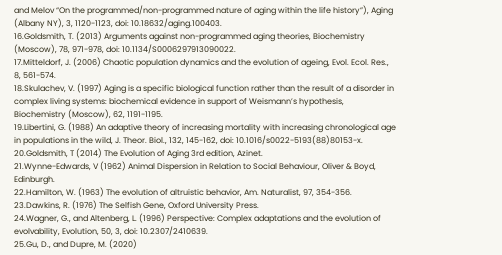and Melov “On the programmed/non-programmed nature of aging within the life history”), Aging (Albany NY), 3, 1120-1123, doi: 10.18632/aging.100403.
16.Goldsmith, T. (2013) Arguments against non-programmed aging theories, Biochemistry (Moscow), 78, 971-978, doi: 10.1134/S0006297913090022.
17.Mitteldorf, J. (2006) Chaotic population dynamics and the evolution of ageing, Evol. Ecol. Res., 8, 561-574.
18.Skulachev, V. (1997) Aging is a specific biological function rather than the result of a disorder in complex living systems: biochemical evidence in support of Weismann’s hypothesis, Biochemistry (Moscow), 62, 1191-1195.
19.Libertini, G. (1988) An adaptive theory of increasing mortality with increasing chronological age in populations in the wild, J. Theor. Biol., 132, 145-162, doi: 10.1016/s0022-5193(88)80153-x.
20.Goldsmith, T (2014) The Evolution of Aging 3rd edition, Azinet.
21.Wynne-Edwards, V (1962) Animal Dispersion in Relation to Social Behaviour, Oliver & Boyd, Edinburgh.
22.Hamilton, W. (1963) The evolution of altruistic behavior, Am. Naturalist, 97, 354-356.
23.Dawkins, R. (1976) The Selfish Gene, Oxford University Press.
24.Wagner, G., and Altenberg, L. (1996) Perspective: Complex adaptations and the evolution of evolvability, Evolution, 50, 3, doi: 10.2307/2410639.
25.Gu, D., and Dupre, M. (2020)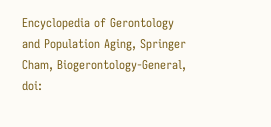Encyclopedia of Gerontology and Population Aging, Springer Cham, Biogerontology-General, doi: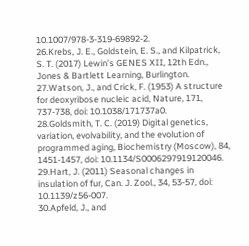10.1007/978-3-319-69892-2.
26.Krebs, J. E., Goldstein, E. S., and Kilpatrick, S. T. (2017) Lewin’s GENES XII, 12th Edn., Jones & Bartlett Learning, Burlington.
27.Watson, J., and Crick, F. (1953) A structure for deoxyribose nucleic acid, Nature, 171, 737-738, doi: 10.1038/171737a0.
28.Goldsmith, T. C. (2019) Digital genetics, variation, evolvability, and the evolution of programmed aging, Biochemistry (Moscow), 84, 1451-1457, doi: 10.1134/S0006297919120046.
29.Hart, J. (2011) Seasonal changes in insulation of fur, Can. J. Zool., 34, 53-57, doi: 10.1139/z56-007.
30.Apfeld, J., and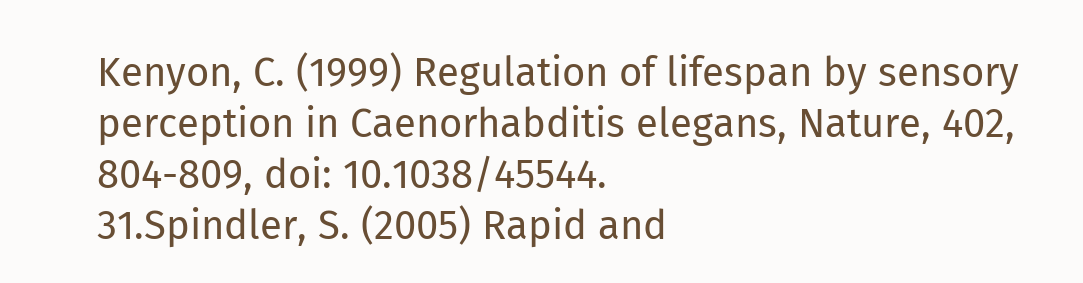Kenyon, C. (1999) Regulation of lifespan by sensory perception in Caenorhabditis elegans, Nature, 402, 804-809, doi: 10.1038/45544.
31.Spindler, S. (2005) Rapid and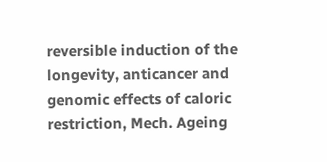reversible induction of the longevity, anticancer and genomic effects of caloric restriction, Mech. Ageing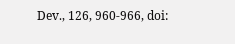Dev., 126, 960-966, doi: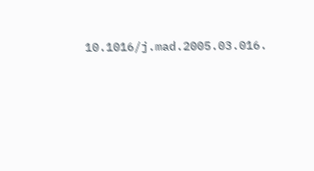10.1016/j.mad.2005.03.016.